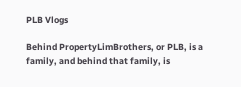PLB Vlogs

Behind PropertyLimBrothers, or PLB, is a family, and behind that family, is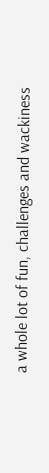a whole lot of fun, challenges and wackiness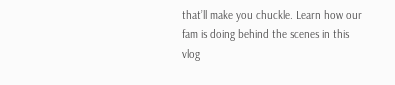that’ll make you chuckle. Learn how our fam is doing behind the scenes in this vlog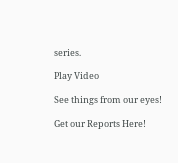series.

Play Video

See things from our eyes!

Get our Reports Here!